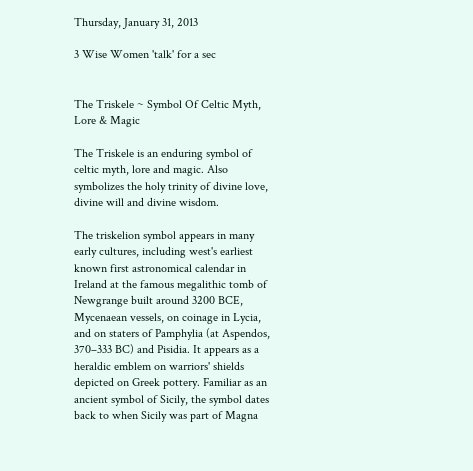Thursday, January 31, 2013

3 Wise Women 'talk' for a sec


The Triskele ~ Symbol Of Celtic Myth, Lore & Magic

The Triskele is an enduring symbol of celtic myth, lore and magic. Also symbolizes the holy trinity of divine love, divine will and divine wisdom.

The triskelion symbol appears in many early cultures, including west's earliest known first astronomical calendar in Ireland at the famous megalithic tomb of Newgrange built around 3200 BCE, Mycenaean vessels, on coinage in Lycia, and on staters of Pamphylia (at Aspendos, 370–333 BC) and Pisidia. It appears as a heraldic emblem on warriors' shields depicted on Greek pottery. Familiar as an ancient symbol of Sicily, the symbol dates back to when Sicily was part of Magna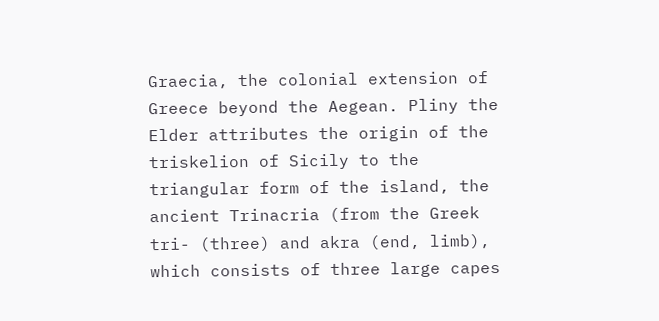Graecia, the colonial extension of Greece beyond the Aegean. Pliny the Elder attributes the origin of the triskelion of Sicily to the triangular form of the island, the ancient Trinacria (from the Greek tri- (three) and akra (end, limb), which consists of three large capes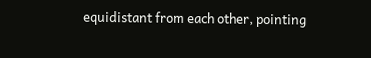equidistant from each other, pointing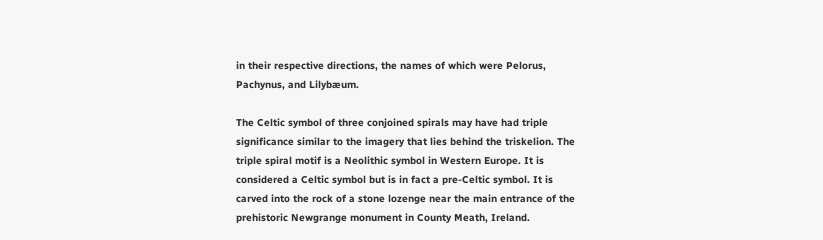in their respective directions, the names of which were Pelorus, Pachynus, and Lilybæum.

The Celtic symbol of three conjoined spirals may have had triple significance similar to the imagery that lies behind the triskelion. The triple spiral motif is a Neolithic symbol in Western Europe. It is considered a Celtic symbol but is in fact a pre-Celtic symbol. It is carved into the rock of a stone lozenge near the main entrance of the prehistoric Newgrange monument in County Meath, Ireland.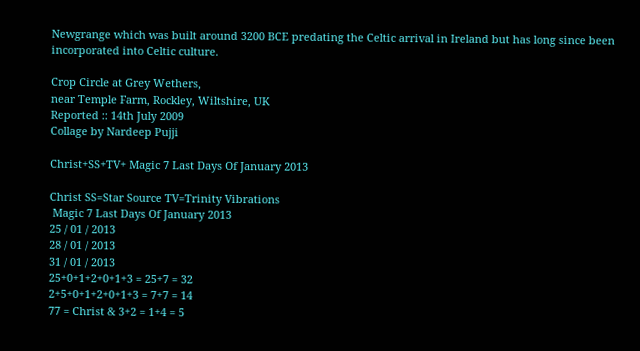Newgrange which was built around 3200 BCE predating the Celtic arrival in Ireland but has long since been incorporated into Celtic culture.

Crop Circle at Grey Wethers,
near Temple Farm, Rockley, Wiltshire, UK
Reported :: 14th July 2009
Collage by Nardeep Pujji

Christ+SS+TV+ Magic 7 Last Days Of January 2013

Christ SS=Star Source TV=Trinity Vibrations
 Magic 7 Last Days Of January 2013
25 / 01 / 2013
28 / 01 / 2013
31 / 01 / 2013
25+0+1+2+0+1+3 = 25+7 = 32
2+5+0+1+2+0+1+3 = 7+7 = 14
77 = Christ & 3+2 = 1+4 = 5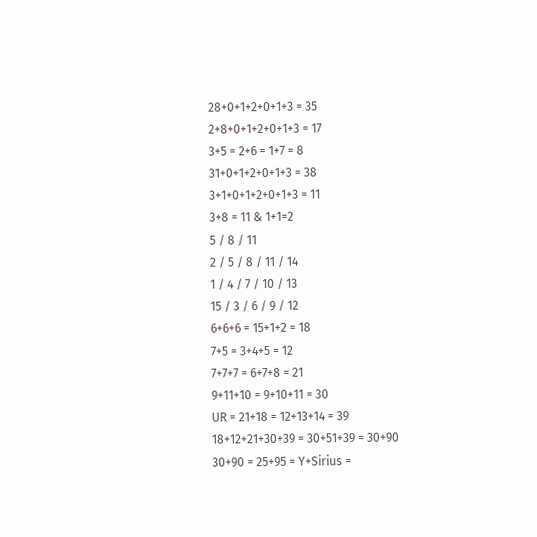28+0+1+2+0+1+3 = 35
2+8+0+1+2+0+1+3 = 17
3+5 = 2+6 = 1+7 = 8
31+0+1+2+0+1+3 = 38
3+1+0+1+2+0+1+3 = 11
3+8 = 11 & 1+1=2
5 / 8 / 11
2 / 5 / 8 / 11 / 14
1 / 4 / 7 / 10 / 13
15 / 3 / 6 / 9 / 12
6+6+6 = 15+1+2 = 18
7+5 = 3+4+5 = 12
7+7+7 = 6+7+8 = 21
9+11+10 = 9+10+11 = 30
UR = 21+18 = 12+13+14 = 39
18+12+21+30+39 = 30+51+39 = 30+90
30+90 = 25+95 = Y+Sirius =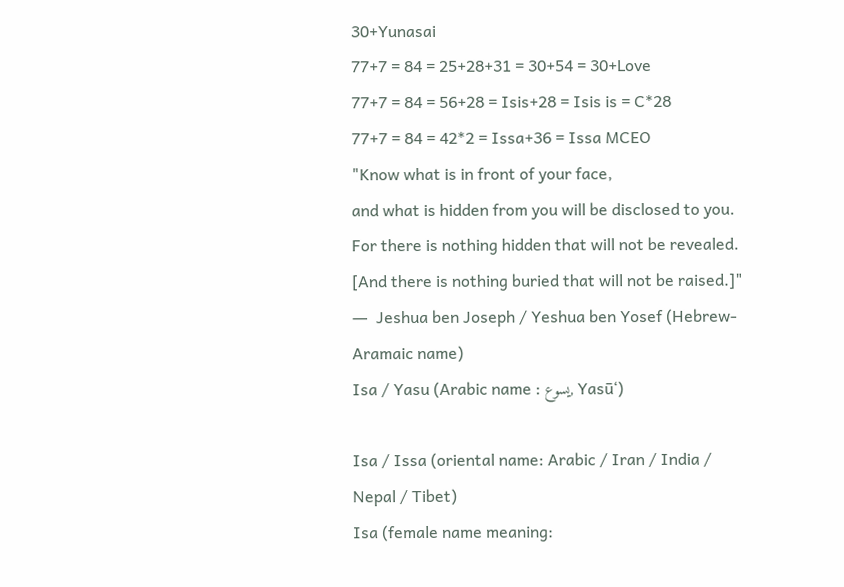30+Yunasai
77+7 = 84 = 25+28+31 = 30+54 = 30+Love
77+7 = 84 = 56+28 = Isis+28 = Isis is = C*28
77+7 = 84 = 42*2 = Issa+36 = Issa MCEO
"Know what is in front of your face,
and what is hidden from you will be disclosed to you.
For there is nothing hidden that will not be revealed.
[And there is nothing buried that will not be raised.]"
―  Jeshua ben Joseph / Yeshua ben Yosef (Hebrew-Aramaic name)
Isa / Yasu (Arabic name : يسوع, Yasū‘)

Isa / Issa (oriental name: Arabic / Iran / India / Nepal / Tibet)
Isa (female name meaning: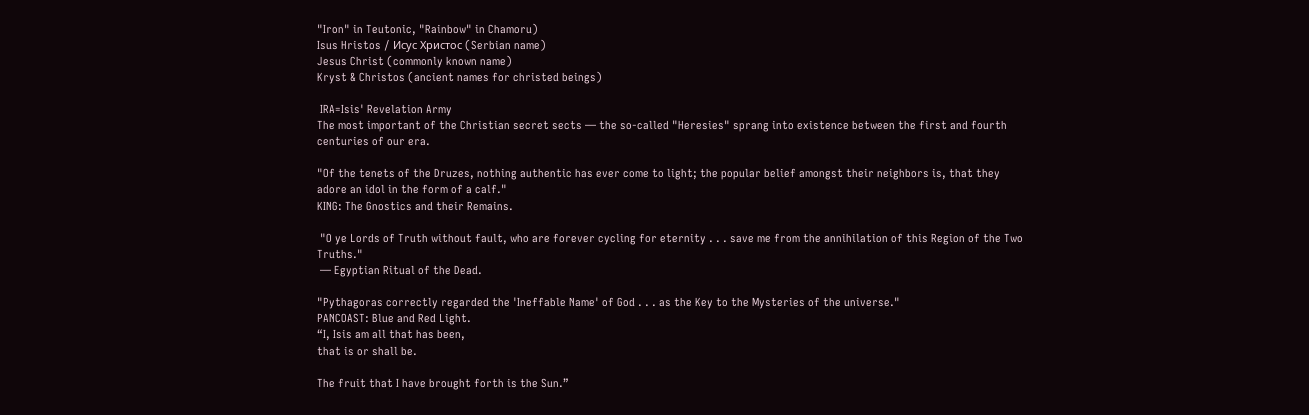"Iron" in Teutonic, "Rainbow" in Chamoru)
Isus Hristos / Исус Христос (Serbian name)
Jesus Christ (commonly known name)
Kryst & Christos (ancient names for christed beings)

 IRA=Isis' Revelation Army
The most important of the Christian secret sects — the so-called "Heresies" sprang into existence between the first and fourth centuries of our era.

"Of the tenets of the Druzes, nothing authentic has ever come to light; the popular belief amongst their neighbors is, that they adore an idol in the form of a calf."
KING: The Gnostics and their Remains.

 "O ye Lords of Truth without fault, who are forever cycling for eternity . . . save me from the annihilation of this Region of the Two Truths."
 — Egyptian Ritual of the Dead.

"Pythagoras correctly regarded the 'Ineffable Name' of God . . . as the Key to the Mysteries of the universe."
PANCOAST: Blue and Red Light.
“I, Isis am all that has been,
that is or shall be.

The fruit that I have brought forth is the Sun.”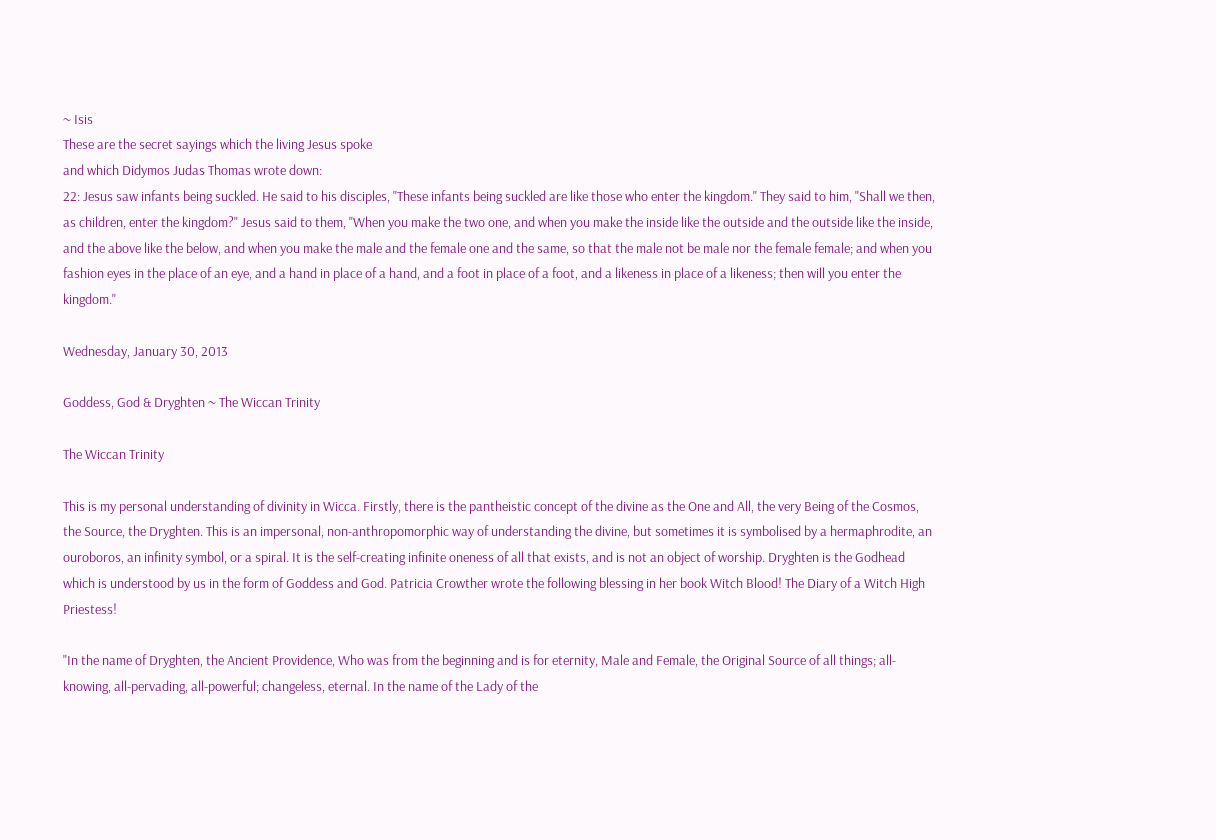~ Isis
These are the secret sayings which the living Jesus spoke
and which Didymos Judas Thomas wrote down:
22: Jesus saw infants being suckled. He said to his disciples, "These infants being suckled are like those who enter the kingdom." They said to him, "Shall we then, as children, enter the kingdom?" Jesus said to them, "When you make the two one, and when you make the inside like the outside and the outside like the inside, and the above like the below, and when you make the male and the female one and the same, so that the male not be male nor the female female; and when you fashion eyes in the place of an eye, and a hand in place of a hand, and a foot in place of a foot, and a likeness in place of a likeness; then will you enter the kingdom."

Wednesday, January 30, 2013

Goddess, God & Dryghten ~ The Wiccan Trinity

The Wiccan Trinity

This is my personal understanding of divinity in Wicca. Firstly, there is the pantheistic concept of the divine as the One and All, the very Being of the Cosmos, the Source, the Dryghten. This is an impersonal, non-anthropomorphic way of understanding the divine, but sometimes it is symbolised by a hermaphrodite, an ouroboros, an infinity symbol, or a spiral. It is the self-creating infinite oneness of all that exists, and is not an object of worship. Dryghten is the Godhead which is understood by us in the form of Goddess and God. Patricia Crowther wrote the following blessing in her book Witch Blood! The Diary of a Witch High Priestess!

"In the name of Dryghten, the Ancient Providence, Who was from the beginning and is for eternity, Male and Female, the Original Source of all things; all-knowing, all-pervading, all-powerful; changeless, eternal. In the name of the Lady of the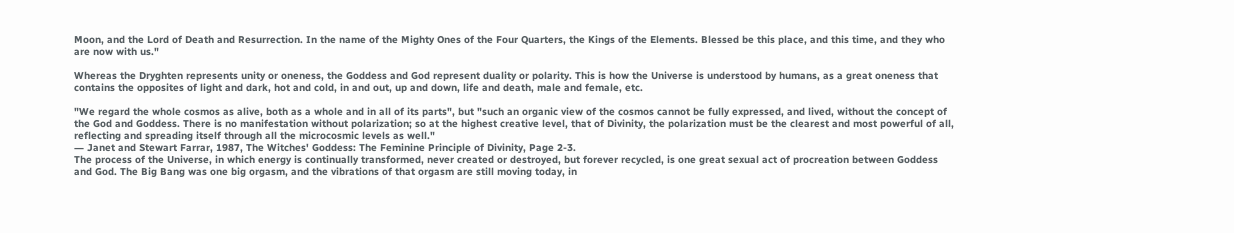Moon, and the Lord of Death and Resurrection. In the name of the Mighty Ones of the Four Quarters, the Kings of the Elements. Blessed be this place, and this time, and they who are now with us."

Whereas the Dryghten represents unity or oneness, the Goddess and God represent duality or polarity. This is how the Universe is understood by humans, as a great oneness that contains the opposites of light and dark, hot and cold, in and out, up and down, life and death, male and female, etc.

"We regard the whole cosmos as alive, both as a whole and in all of its parts", but "such an organic view of the cosmos cannot be fully expressed, and lived, without the concept of the God and Goddess. There is no manifestation without polarization; so at the highest creative level, that of Divinity, the polarization must be the clearest and most powerful of all, reflecting and spreading itself through all the microcosmic levels as well."
― Janet and Stewart Farrar, 1987, The Witches' Goddess: The Feminine Principle of Divinity, Page 2-3.
The process of the Universe, in which energy is continually transformed, never created or destroyed, but forever recycled, is one great sexual act of procreation between Goddess and God. The Big Bang was one big orgasm, and the vibrations of that orgasm are still moving today, in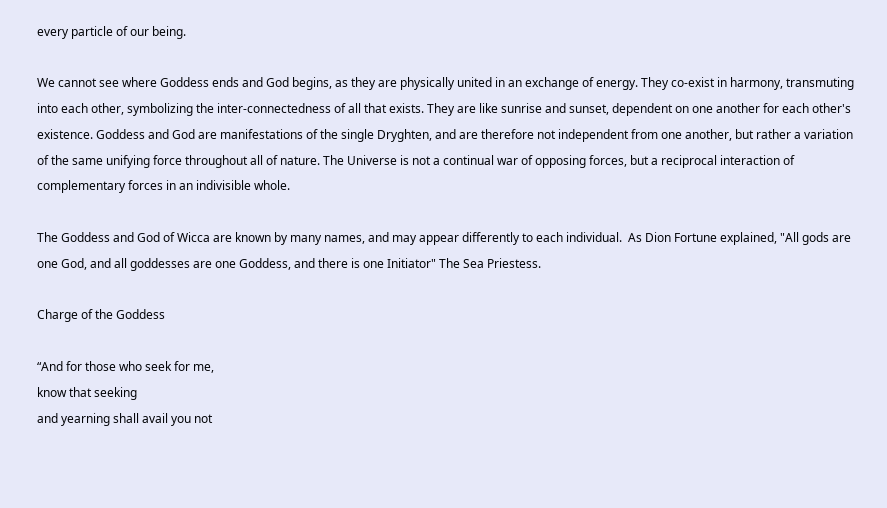every particle of our being.

We cannot see where Goddess ends and God begins, as they are physically united in an exchange of energy. They co-exist in harmony, transmuting into each other, symbolizing the inter-connectedness of all that exists. They are like sunrise and sunset, dependent on one another for each other's existence. Goddess and God are manifestations of the single Dryghten, and are therefore not independent from one another, but rather a variation of the same unifying force throughout all of nature. The Universe is not a continual war of opposing forces, but a reciprocal interaction of complementary forces in an indivisible whole.

The Goddess and God of Wicca are known by many names, and may appear differently to each individual.  As Dion Fortune explained, "All gods are one God, and all goddesses are one Goddess, and there is one Initiator" The Sea Priestess.

Charge of the Goddess

“And for those who seek for me,
know that seeking
and yearning shall avail you not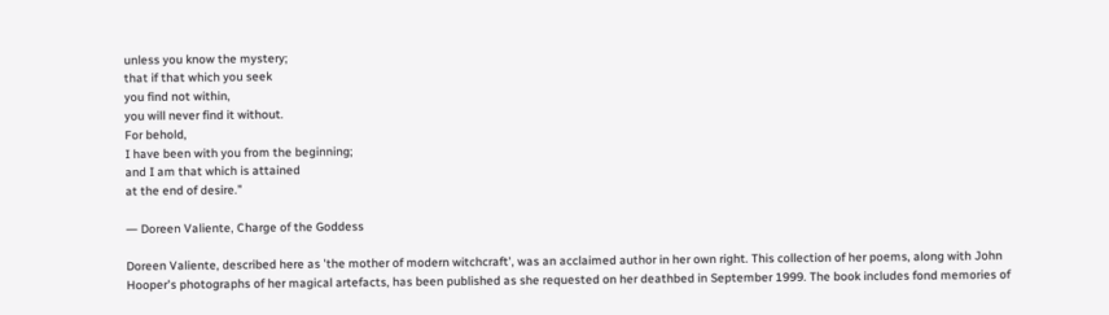unless you know the mystery;
that if that which you seek
you find not within,
you will never find it without.
For behold,
I have been with you from the beginning;
and I am that which is attained
at the end of desire.”

― Doreen Valiente, Charge of the Goddess

Doreen Valiente, described here as 'the mother of modern witchcraft', was an acclaimed author in her own right. This collection of her poems, along with John Hooper's photographs of her magical artefacts, has been published as she requested on her deathbed in September 1999. The book includes fond memories of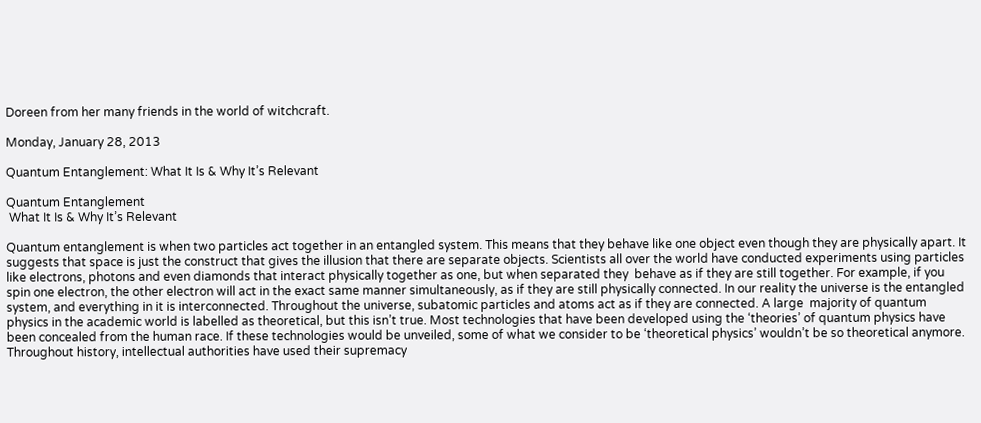Doreen from her many friends in the world of witchcraft.

Monday, January 28, 2013

Quantum Entanglement: What It Is & Why It’s Relevant

Quantum Entanglement
 What It Is & Why It’s Relevant

Quantum entanglement is when two particles act together in an entangled system. This means that they behave like one object even though they are physically apart. It suggests that space is just the construct that gives the illusion that there are separate objects. Scientists all over the world have conducted experiments using particles like electrons, photons and even diamonds that interact physically together as one, but when separated they  behave as if they are still together. For example, if you spin one electron, the other electron will act in the exact same manner simultaneously, as if they are still physically connected. In our reality the universe is the entangled system, and everything in it is interconnected. Throughout the universe, subatomic particles and atoms act as if they are connected. A large  majority of quantum physics in the academic world is labelled as theoretical, but this isn’t true. Most technologies that have been developed using the ‘theories’ of quantum physics have been concealed from the human race. If these technologies would be unveiled, some of what we consider to be ‘theoretical physics’ wouldn’t be so theoretical anymore.  Throughout history, intellectual authorities have used their supremacy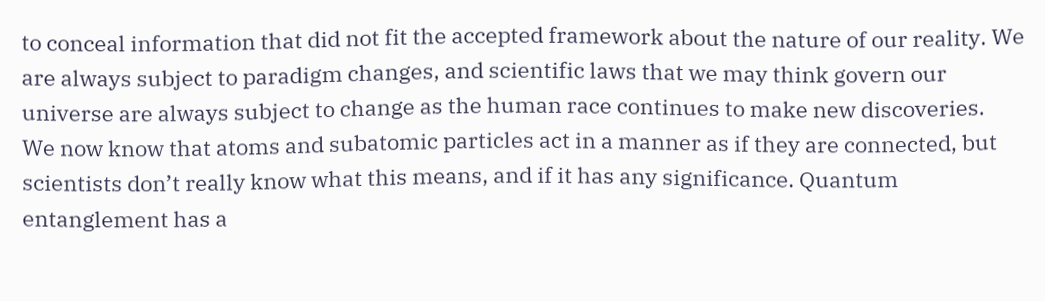to conceal information that did not fit the accepted framework about the nature of our reality. We are always subject to paradigm changes, and scientific laws that we may think govern our universe are always subject to change as the human race continues to make new discoveries.   We now know that atoms and subatomic particles act in a manner as if they are connected, but scientists don’t really know what this means, and if it has any significance. Quantum entanglement has a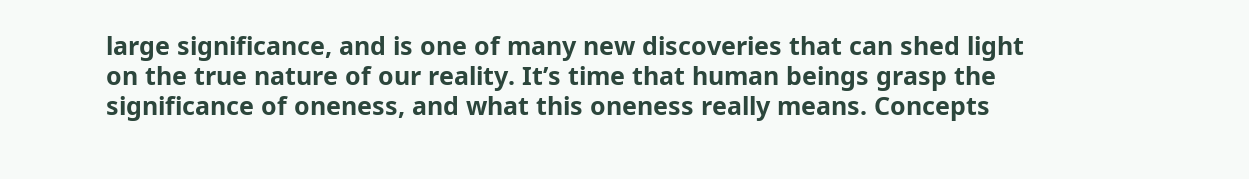large significance, and is one of many new discoveries that can shed light on the true nature of our reality. It’s time that human beings grasp the significance of oneness, and what this oneness really means. Concepts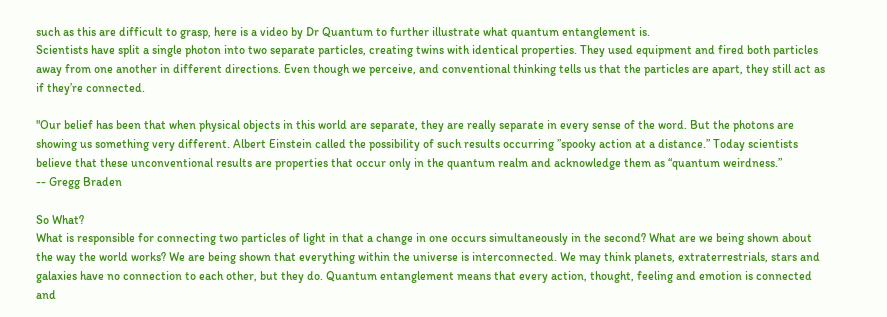such as this are difficult to grasp, here is a video by Dr Quantum to further illustrate what quantum entanglement is.
Scientists have split a single photon into two separate particles, creating twins with identical properties. They used equipment and fired both particles away from one another in different directions. Even though we perceive, and conventional thinking tells us that the particles are apart, they still act as if they’re connected.

"Our belief has been that when physical objects in this world are separate, they are really separate in every sense of the word. But the photons are showing us something very different. Albert Einstein called the possibility of such results occurring ”spooky action at a distance.” Today scientists believe that these unconventional results are properties that occur only in the quantum realm and acknowledge them as “quantum weirdness.”
-- Gregg Braden

So What?
What is responsible for connecting two particles of light in that a change in one occurs simultaneously in the second? What are we being shown about the way the world works? We are being shown that everything within the universe is interconnected. We may think planets, extraterrestrials, stars and galaxies have no connection to each other, but they do. Quantum entanglement means that every action, thought, feeling and emotion is connected and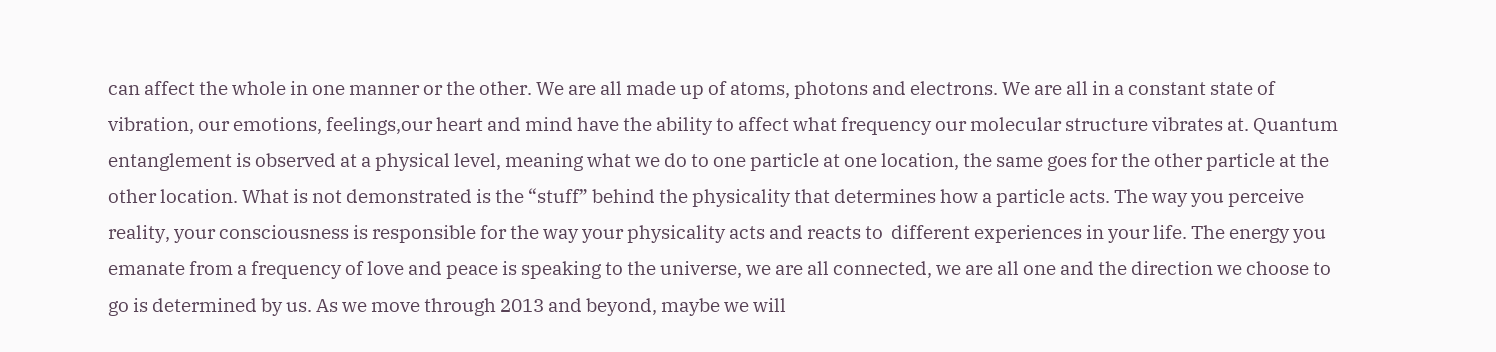can affect the whole in one manner or the other. We are all made up of atoms, photons and electrons. We are all in a constant state of vibration, our emotions, feelings,our heart and mind have the ability to affect what frequency our molecular structure vibrates at. Quantum entanglement is observed at a physical level, meaning what we do to one particle at one location, the same goes for the other particle at the other location. What is not demonstrated is the “stuff” behind the physicality that determines how a particle acts. The way you perceive reality, your consciousness is responsible for the way your physicality acts and reacts to  different experiences in your life. The energy you emanate from a frequency of love and peace is speaking to the universe, we are all connected, we are all one and the direction we choose to go is determined by us. As we move through 2013 and beyond, maybe we will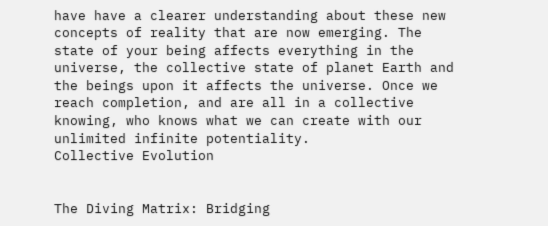have have a clearer understanding about these new concepts of reality that are now emerging. The state of your being affects everything in the universe, the collective state of planet Earth and the beings upon it affects the universe. Once we reach completion, and are all in a collective knowing, who knows what we can create with our unlimited infinite potentiality.
Collective Evolution


The Diving Matrix: Bridging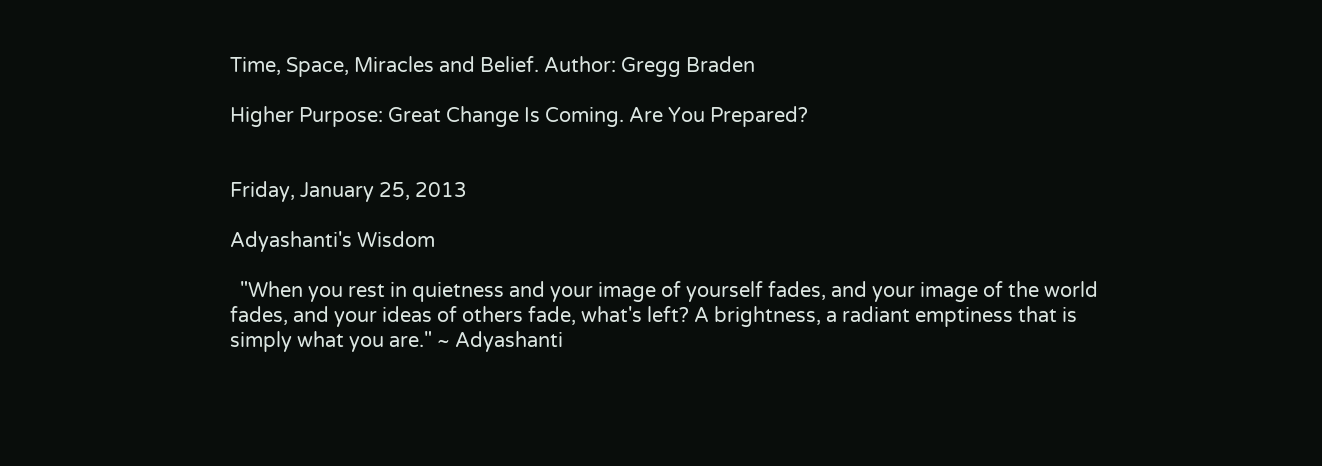Time, Space, Miracles and Belief. Author: Gregg Braden

Higher Purpose: Great Change Is Coming. Are You Prepared?


Friday, January 25, 2013

Adyashanti's Wisdom

  "When you rest in quietness and your image of yourself fades, and your image of the world fades, and your ideas of others fade, what's left? A brightness, a radiant emptiness that is simply what you are." ~ Adyashanti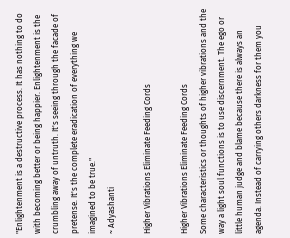"Enlightenment is a destructive process. It has nothing to do with becoming better or being happier. Enlightenment is the crumbling away of untruth. It's seeing through the facade of pretense. It's the complete eradication of everything we imagined to be true."
~ Adyashanti

Higher Vibrations Eliminate Feeding Cords

Higher Vibrations Eliminate Feeding Cords
Some characteristics or thoughts of higher vibrations and the way a light soul functions is to use discernment. The ego or little human judge and blame because there is always an agenda. Instead of carrying others darkness for them you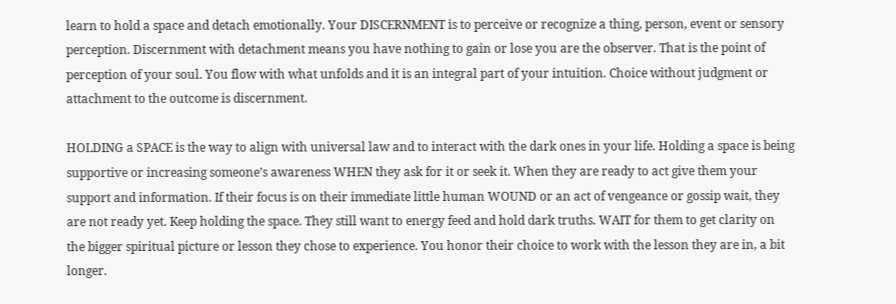learn to hold a space and detach emotionally. Your DISCERNMENT is to perceive or recognize a thing, person, event or sensory perception. Discernment with detachment means you have nothing to gain or lose you are the observer. That is the point of perception of your soul. You flow with what unfolds and it is an integral part of your intuition. Choice without judgment or attachment to the outcome is discernment.

HOLDING a SPACE is the way to align with universal law and to interact with the dark ones in your life. Holding a space is being supportive or increasing someone’s awareness WHEN they ask for it or seek it. When they are ready to act give them your support and information. If their focus is on their immediate little human WOUND or an act of vengeance or gossip wait, they are not ready yet. Keep holding the space. They still want to energy feed and hold dark truths. WAIT for them to get clarity on the bigger spiritual picture or lesson they chose to experience. You honor their choice to work with the lesson they are in, a bit longer.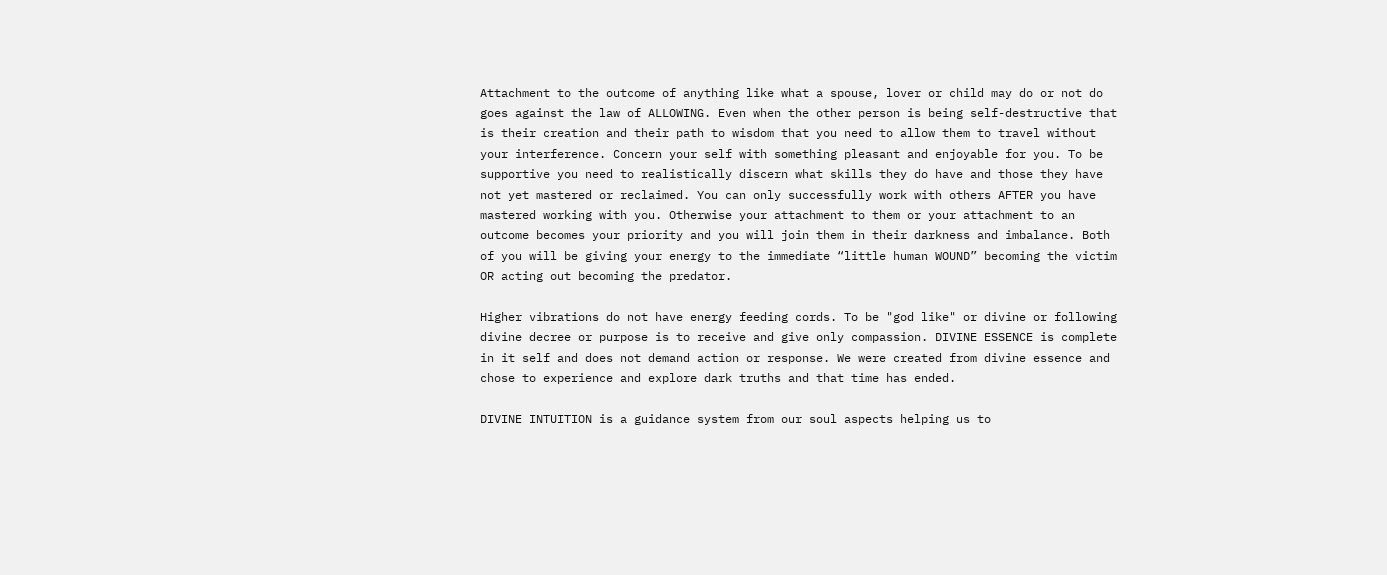Attachment to the outcome of anything like what a spouse, lover or child may do or not do goes against the law of ALLOWING. Even when the other person is being self-destructive that is their creation and their path to wisdom that you need to allow them to travel without your interference. Concern your self with something pleasant and enjoyable for you. To be supportive you need to realistically discern what skills they do have and those they have not yet mastered or reclaimed. You can only successfully work with others AFTER you have mastered working with you. Otherwise your attachment to them or your attachment to an outcome becomes your priority and you will join them in their darkness and imbalance. Both of you will be giving your energy to the immediate “little human WOUND” becoming the victim OR acting out becoming the predator.

Higher vibrations do not have energy feeding cords. To be "god like" or divine or following divine decree or purpose is to receive and give only compassion. DIVINE ESSENCE is complete in it self and does not demand action or response. We were created from divine essence and chose to experience and explore dark truths and that time has ended.

DIVINE INTUITION is a guidance system from our soul aspects helping us to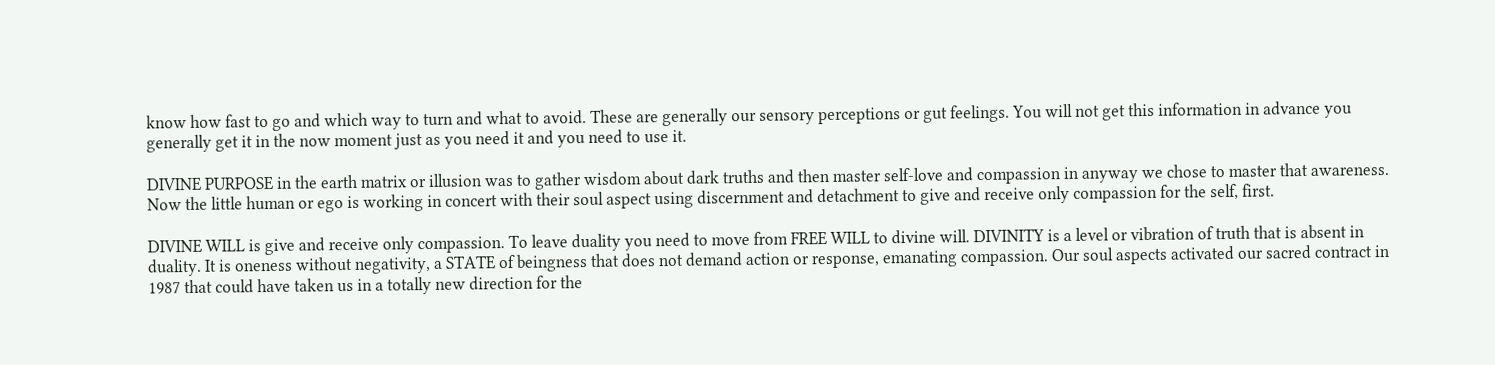know how fast to go and which way to turn and what to avoid. These are generally our sensory perceptions or gut feelings. You will not get this information in advance you generally get it in the now moment just as you need it and you need to use it.

DIVINE PURPOSE in the earth matrix or illusion was to gather wisdom about dark truths and then master self-love and compassion in anyway we chose to master that awareness. Now the little human or ego is working in concert with their soul aspect using discernment and detachment to give and receive only compassion for the self, first.

DIVINE WILL is give and receive only compassion. To leave duality you need to move from FREE WILL to divine will. DIVINITY is a level or vibration of truth that is absent in duality. It is oneness without negativity, a STATE of beingness that does not demand action or response, emanating compassion. Our soul aspects activated our sacred contract in 1987 that could have taken us in a totally new direction for the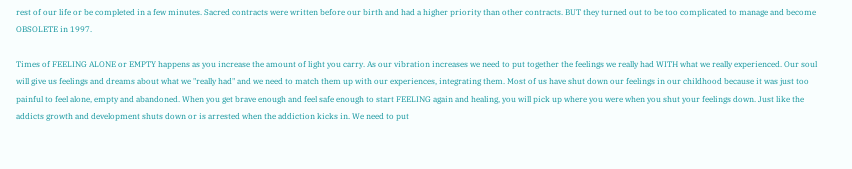rest of our life or be completed in a few minutes. Sacred contracts were written before our birth and had a higher priority than other contracts. BUT they turned out to be too complicated to manage and become OBSOLETE in 1997.

Times of FEELING ALONE or EMPTY happens as you increase the amount of light you carry. As our vibration increases we need to put together the feelings we really had WITH what we really experienced. Our soul will give us feelings and dreams about what we "really had" and we need to match them up with our experiences, integrating them. Most of us have shut down our feelings in our childhood because it was just too painful to feel alone, empty and abandoned. When you get brave enough and feel safe enough to start FEELING again and healing, you will pick up where you were when you shut your feelings down. Just like the addicts growth and development shuts down or is arrested when the addiction kicks in. We need to put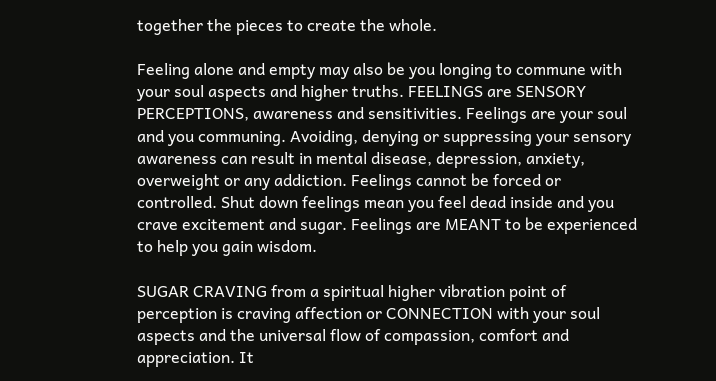together the pieces to create the whole.

Feeling alone and empty may also be you longing to commune with your soul aspects and higher truths. FEELINGS are SENSORY PERCEPTIONS, awareness and sensitivities. Feelings are your soul and you communing. Avoiding, denying or suppressing your sensory awareness can result in mental disease, depression, anxiety, overweight or any addiction. Feelings cannot be forced or controlled. Shut down feelings mean you feel dead inside and you crave excitement and sugar. Feelings are MEANT to be experienced to help you gain wisdom.

SUGAR CRAVING from a spiritual higher vibration point of perception is craving affection or CONNECTION with your soul aspects and the universal flow of compassion, comfort and appreciation. It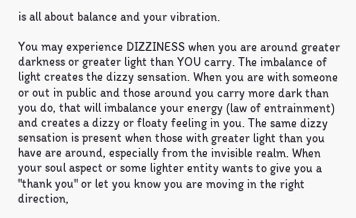is all about balance and your vibration.

You may experience DIZZINESS when you are around greater darkness or greater light than YOU carry. The imbalance of light creates the dizzy sensation. When you are with someone or out in public and those around you carry more dark than you do, that will imbalance your energy (law of entrainment) and creates a dizzy or floaty feeling in you. The same dizzy sensation is present when those with greater light than you have are around, especially from the invisible realm. When your soul aspect or some lighter entity wants to give you a "thank you" or let you know you are moving in the right direction,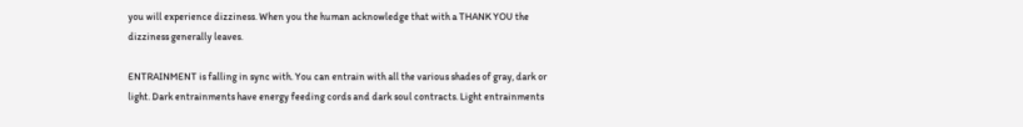you will experience dizziness. When you the human acknowledge that with a THANK YOU the dizziness generally leaves.

ENTRAINMENT is falling in sync with. You can entrain with all the various shades of gray, dark or light. Dark entrainments have energy feeding cords and dark soul contracts. Light entrainments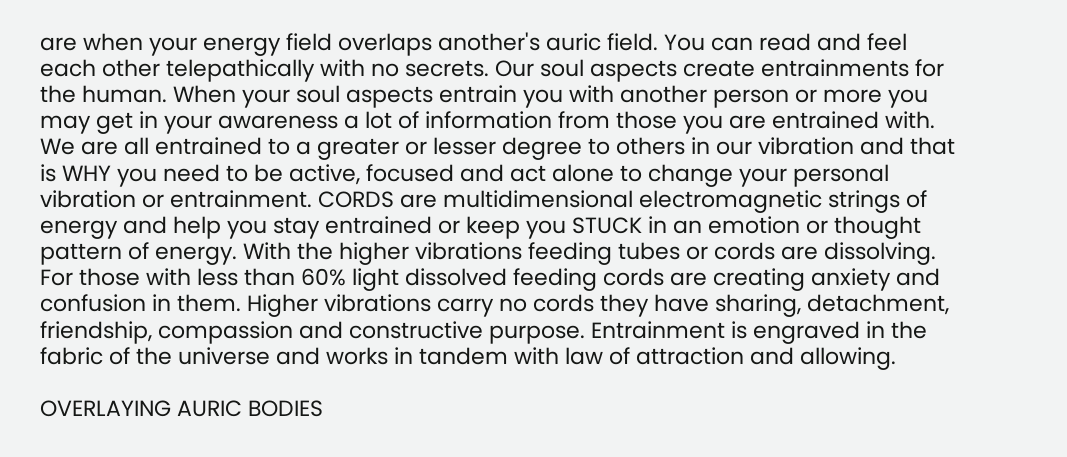are when your energy field overlaps another's auric field. You can read and feel each other telepathically with no secrets. Our soul aspects create entrainments for the human. When your soul aspects entrain you with another person or more you may get in your awareness a lot of information from those you are entrained with. We are all entrained to a greater or lesser degree to others in our vibration and that is WHY you need to be active, focused and act alone to change your personal vibration or entrainment. CORDS are multidimensional electromagnetic strings of energy and help you stay entrained or keep you STUCK in an emotion or thought pattern of energy. With the higher vibrations feeding tubes or cords are dissolving. For those with less than 60% light dissolved feeding cords are creating anxiety and confusion in them. Higher vibrations carry no cords they have sharing, detachment, friendship, compassion and constructive purpose. Entrainment is engraved in the fabric of the universe and works in tandem with law of attraction and allowing.

OVERLAYING AURIC BODIES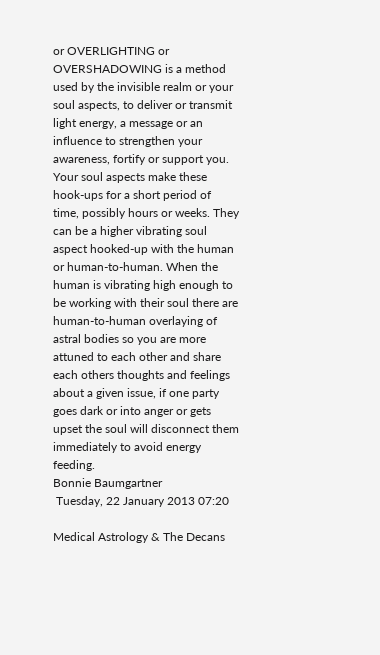or OVERLIGHTING or OVERSHADOWING is a method used by the invisible realm or your soul aspects, to deliver or transmit light energy, a message or an influence to strengthen your awareness, fortify or support you. Your soul aspects make these hook-ups for a short period of time, possibly hours or weeks. They can be a higher vibrating soul aspect hooked-up with the human or human-to-human. When the human is vibrating high enough to be working with their soul there are human-to-human overlaying of astral bodies so you are more attuned to each other and share each others thoughts and feelings about a given issue, if one party goes dark or into anger or gets upset the soul will disconnect them immediately to avoid energy feeding.
Bonnie Baumgartner
 Tuesday, 22 January 2013 07:20

Medical Astrology & The Decans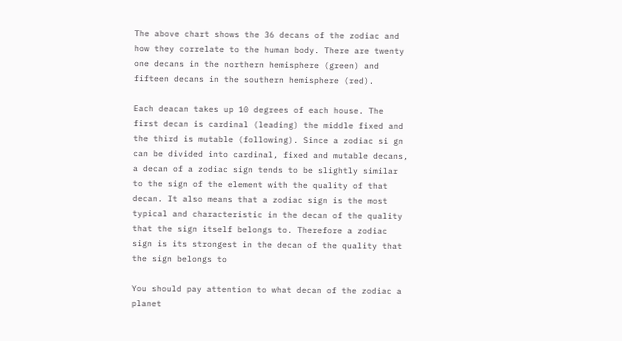The above chart shows the 36 decans of the zodiac and how they correlate to the human body. There are twenty one decans in the northern hemisphere (green) and fifteen decans in the southern hemisphere (red).

Each deacan takes up 10 degrees of each house. The first decan is cardinal (leading) the middle fixed and the third is mutable (following). Since a zodiac si gn can be divided into cardinal, fixed and mutable decans, a decan of a zodiac sign tends to be slightly similar to the sign of the element with the quality of that decan. It also means that a zodiac sign is the most typical and characteristic in the decan of the quality that the sign itself belongs to. Therefore a zodiac sign is its strongest in the decan of the quality that the sign belongs to

You should pay attention to what decan of the zodiac a planet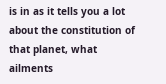is in as it tells you a lot about the constitution of that planet, what ailments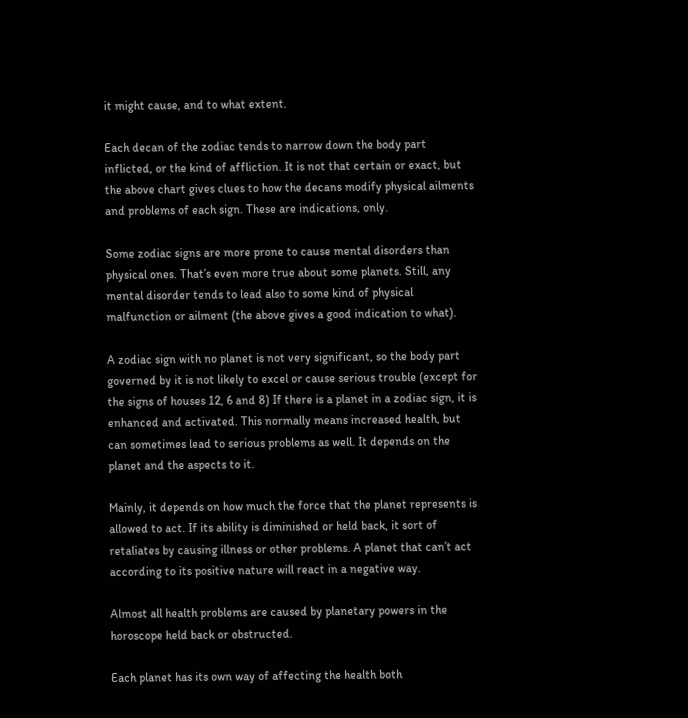it might cause, and to what extent.

Each decan of the zodiac tends to narrow down the body part inflicted, or the kind of affliction. It is not that certain or exact, but the above chart gives clues to how the decans modify physical ailments and problems of each sign. These are indications, only.

Some zodiac signs are more prone to cause mental disorders than physical ones. That’s even more true about some planets. Still, any mental disorder tends to lead also to some kind of physical malfunction or ailment (the above gives a good indication to what).

A zodiac sign with no planet is not very significant, so the body part governed by it is not likely to excel or cause serious trouble (except for the signs of houses 12, 6 and 8) If there is a planet in a zodiac sign, it is enhanced and activated. This normally means increased health, but can sometimes lead to serious problems as well. It depends on the planet and the aspects to it.

Mainly, it depends on how much the force that the planet represents is allowed to act. If its ability is diminished or held back, it sort of retaliates by causing illness or other problems. A planet that can’t act according to its positive nature will react in a negative way.

Almost all health problems are caused by planetary powers in the horoscope held back or obstructed.

Each planet has its own way of affecting the health both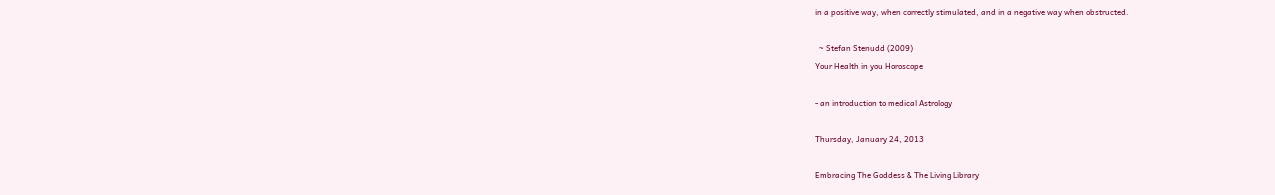in a positive way, when correctly stimulated, and in a negative way when obstructed.

  ~ Stefan Stenudd (2009)
Your Health in you Horoscope

- an introduction to medical Astrology

Thursday, January 24, 2013

Embracing The Goddess & The Living Library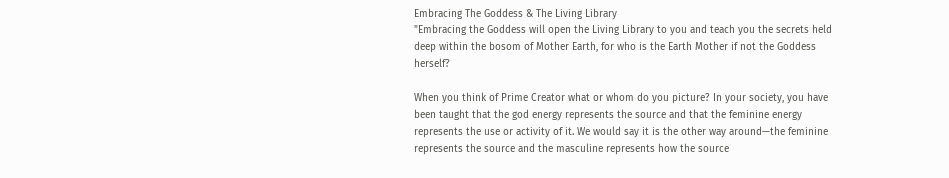Embracing The Goddess & The Living Library
"Embracing the Goddess will open the Living Library to you and teach you the secrets held deep within the bosom of Mother Earth, for who is the Earth Mother if not the Goddess herself?

When you think of Prime Creator what or whom do you picture? In your society, you have been taught that the god energy represents the source and that the feminine energy represents the use or activity of it. We would say it is the other way around—the feminine represents the source and the masculine represents how the source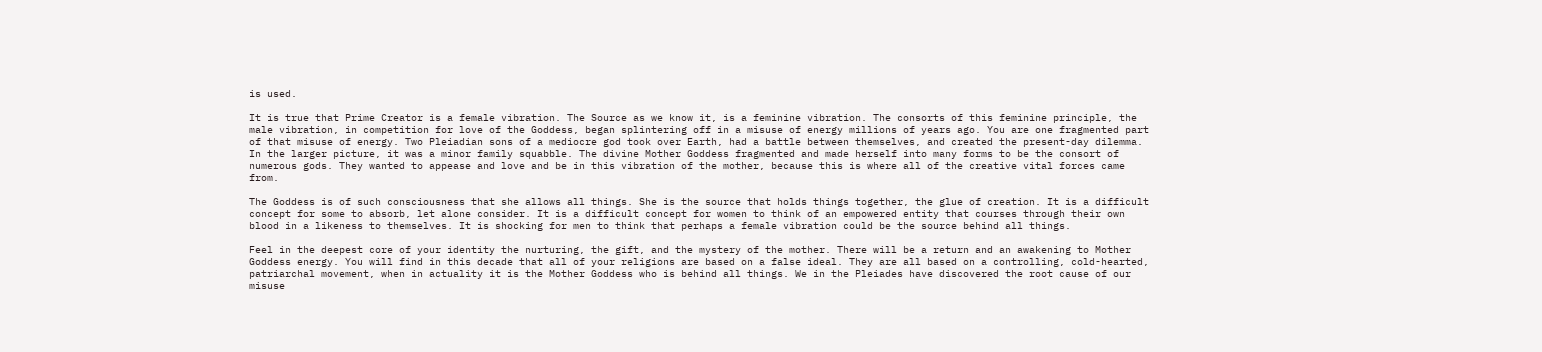is used.

It is true that Prime Creator is a female vibration. The Source as we know it, is a feminine vibration. The consorts of this feminine principle, the male vibration, in competition for love of the Goddess, began splintering off in a misuse of energy millions of years ago. You are one fragmented part of that misuse of energy. Two Pleiadian sons of a mediocre god took over Earth, had a battle between themselves, and created the present-day dilemma. In the larger picture, it was a minor family squabble. The divine Mother Goddess fragmented and made herself into many forms to be the consort of numerous gods. They wanted to appease and love and be in this vibration of the mother, because this is where all of the creative vital forces came from.

The Goddess is of such consciousness that she allows all things. She is the source that holds things together, the glue of creation. It is a difficult concept for some to absorb, let alone consider. It is a difficult concept for women to think of an empowered entity that courses through their own blood in a likeness to themselves. It is shocking for men to think that perhaps a female vibration could be the source behind all things.

Feel in the deepest core of your identity the nurturing, the gift, and the mystery of the mother. There will be a return and an awakening to Mother Goddess energy. You will find in this decade that all of your religions are based on a false ideal. They are all based on a controlling, cold-hearted, patriarchal movement, when in actuality it is the Mother Goddess who is behind all things. We in the Pleiades have discovered the root cause of our misuse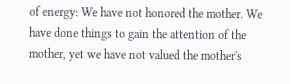of energy: We have not honored the mother. We have done things to gain the attention of the mother, yet we have not valued the mother's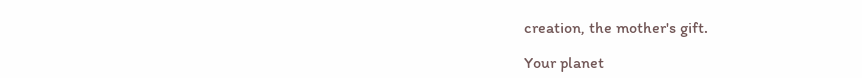creation, the mother's gift.

Your planet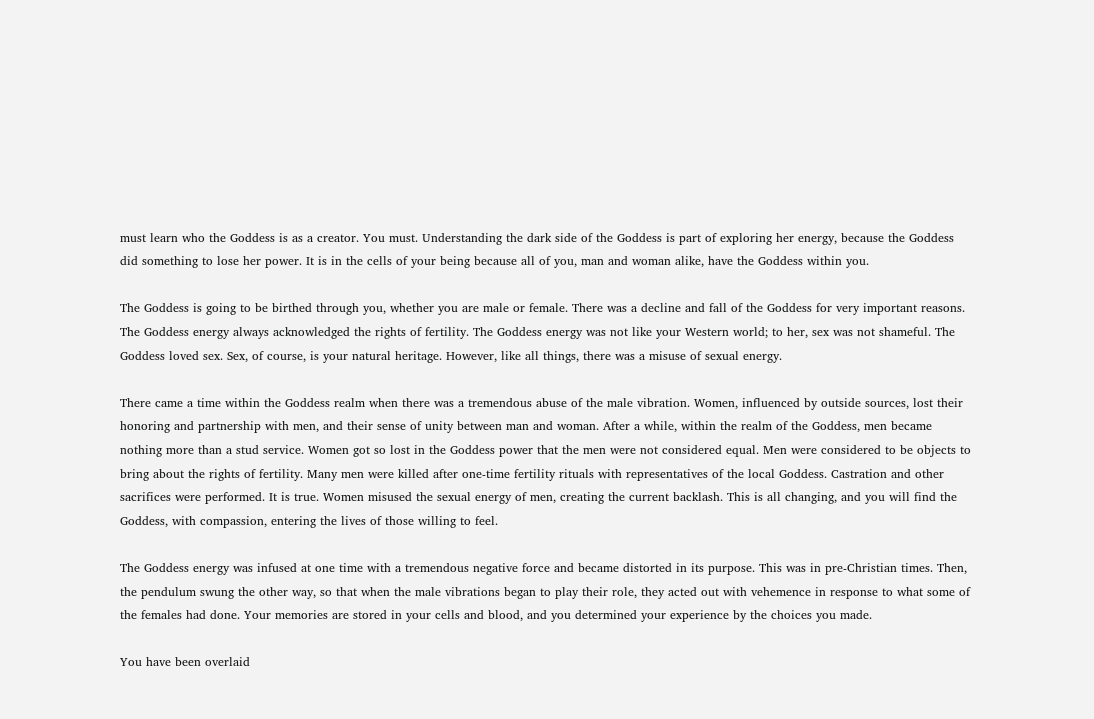must learn who the Goddess is as a creator. You must. Understanding the dark side of the Goddess is part of exploring her energy, because the Goddess did something to lose her power. It is in the cells of your being because all of you, man and woman alike, have the Goddess within you.

The Goddess is going to be birthed through you, whether you are male or female. There was a decline and fall of the Goddess for very important reasons. The Goddess energy always acknowledged the rights of fertility. The Goddess energy was not like your Western world; to her, sex was not shameful. The Goddess loved sex. Sex, of course, is your natural heritage. However, like all things, there was a misuse of sexual energy.

There came a time within the Goddess realm when there was a tremendous abuse of the male vibration. Women, influenced by outside sources, lost their honoring and partnership with men, and their sense of unity between man and woman. After a while, within the realm of the Goddess, men became nothing more than a stud service. Women got so lost in the Goddess power that the men were not considered equal. Men were considered to be objects to bring about the rights of fertility. Many men were killed after one-time fertility rituals with representatives of the local Goddess. Castration and other sacrifices were performed. It is true. Women misused the sexual energy of men, creating the current backlash. This is all changing, and you will find the Goddess, with compassion, entering the lives of those willing to feel.

The Goddess energy was infused at one time with a tremendous negative force and became distorted in its purpose. This was in pre-Christian times. Then, the pendulum swung the other way, so that when the male vibrations began to play their role, they acted out with vehemence in response to what some of the females had done. Your memories are stored in your cells and blood, and you determined your experience by the choices you made.

You have been overlaid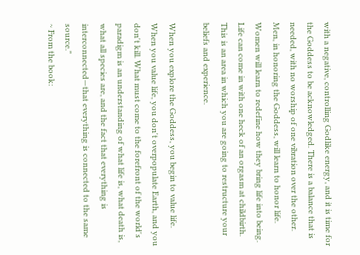with a negative, controlling Godlike energy, and it is time for the Goddess to be acknowledged. There is a balance that is needed, with no worship of one vibration over the other. Men, in honoring the Goddess, will learn to honor life. Women will learn to redefine how they bring life into being. Life can come in with one heck of an orgasm at childbirth. This is an area in which you are going to restructure your beliefs and experience.

When you explore the Goddess, you begin to value life. When you value life, you don't overpopulate Earth, and you don't kill. What must come to the forefront of the world's paradigm is an understanding of what life is, what death is, what all species are, and the fact that everything is interconnected—that everything is connected to the same source."
~ From the book: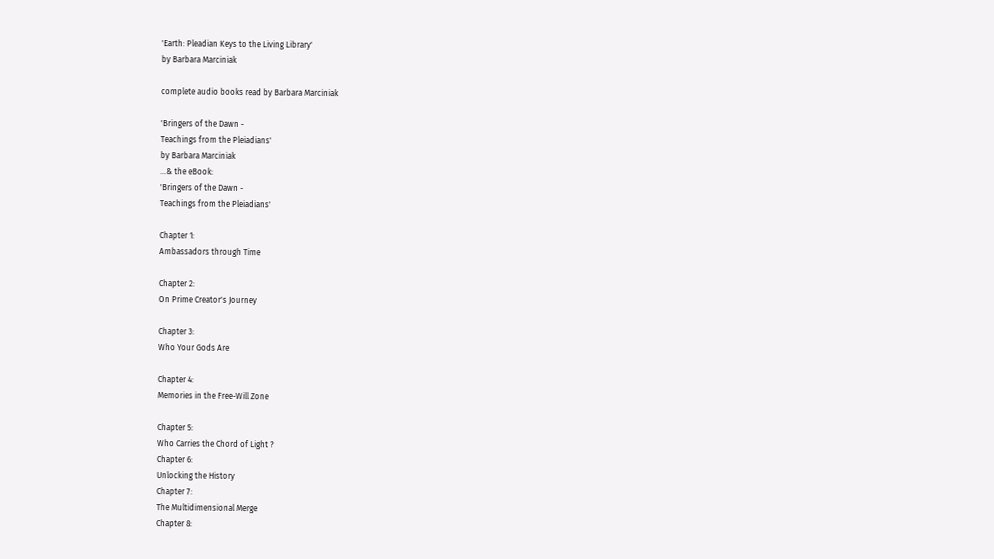'Earth: Pleadian Keys to the Living Library'
by Barbara Marciniak

complete audio books read by Barbara Marciniak

'Bringers of the Dawn -
Teachings from the Pleiadians'
by Barbara Marciniak
...& the eBook:
'Bringers of the Dawn -
Teachings from the Pleiadians'

Chapter 1:
Ambassadors through Time

Chapter 2:
On Prime Creator's Journey

Chapter 3:
Who Your Gods Are

Chapter 4:
Memories in the Free-Will Zone

Chapter 5:
Who Carries the Chord of Light ?
Chapter 6:
Unlocking the History
Chapter 7:
The Multidimensional Merge
Chapter 8: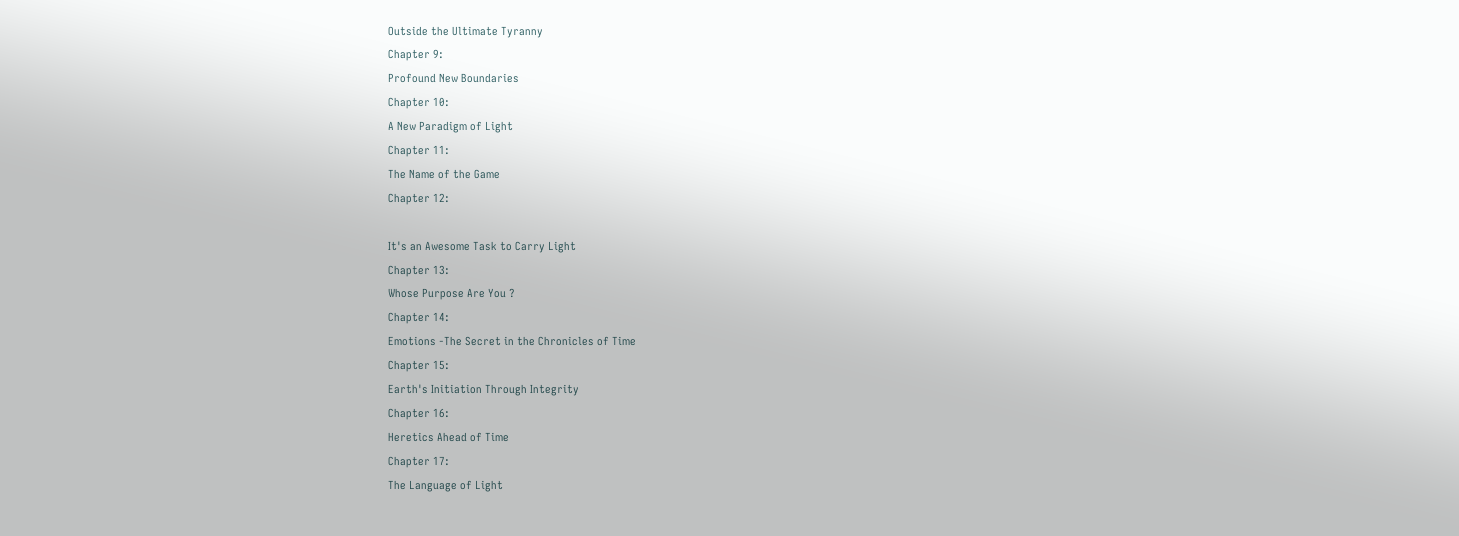Outside the Ultimate Tyranny
Chapter 9:
Profound New Boundaries
Chapter 10:
A New Paradigm of Light
Chapter 11:
The Name of the Game
Chapter 12:

It's an Awesome Task to Carry Light
Chapter 13:
Whose Purpose Are You ?
Chapter 14:
Emotions -The Secret in the Chronicles of Time
Chapter 15:
Earth's Initiation Through Integrity
Chapter 16:
Heretics Ahead of Time
Chapter 17:
The Language of Light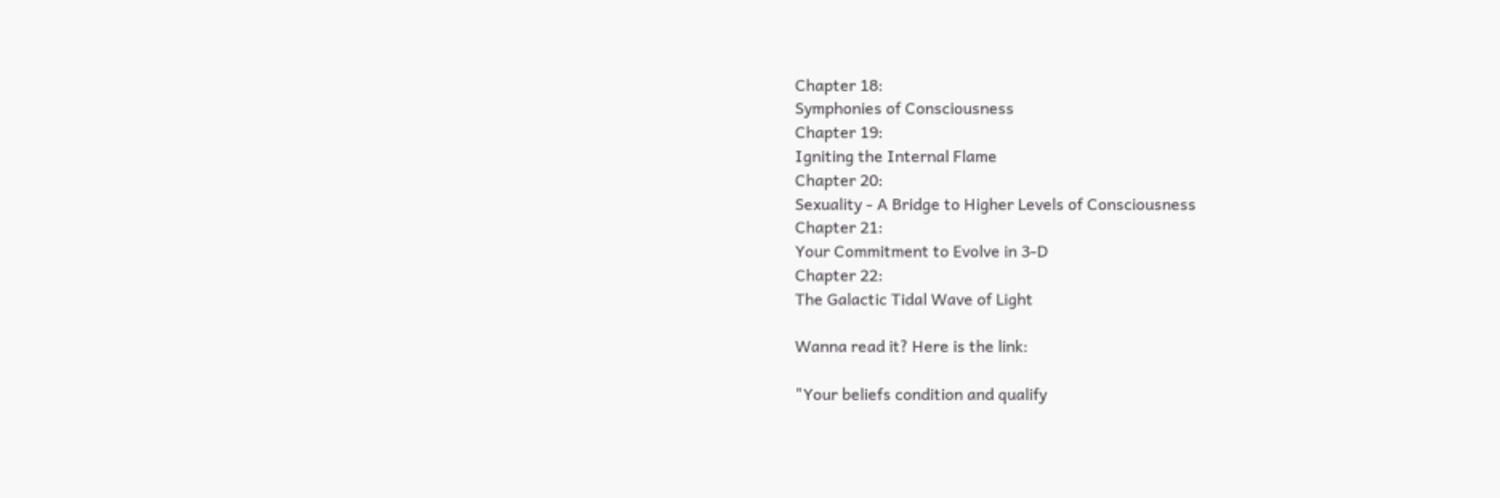Chapter 18:
Symphonies of Consciousness
Chapter 19:
Igniting the Internal Flame
Chapter 20:
Sexuality - A Bridge to Higher Levels of Consciousness
Chapter 21:
Your Commitment to Evolve in 3-D
Chapter 22:
The Galactic Tidal Wave of Light

Wanna read it? Here is the link:

"Your beliefs condition and qualify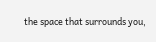the space that surrounds you,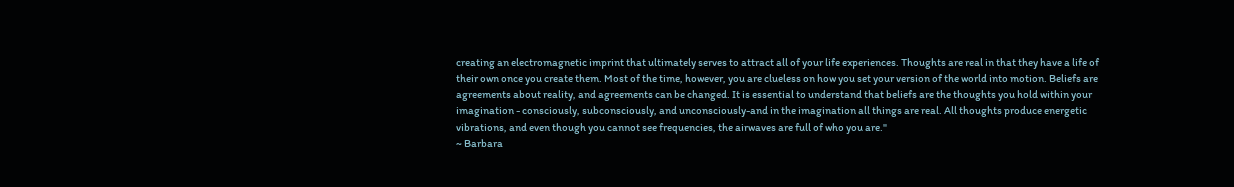creating an electromagnetic imprint that ultimately serves to attract all of your life experiences. Thoughts are real in that they have a life of their own once you create them. Most of the time, however, you are clueless on how you set your version of the world into motion. Beliefs are agreements about reality, and agreements can be changed. It is essential to understand that beliefs are the thoughts you hold within your imagination - consciously, subconsciously, and unconsciously-and in the imagination all things are real. All thoughts produce energetic vibrations, and even though you cannot see frequencies, the airwaves are full of who you are."
~ Barbara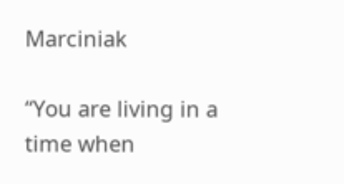Marciniak

“You are living in a time when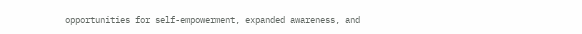opportunities for self-empowerment, expanded awareness, and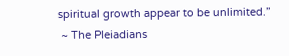spiritual growth appear to be unlimited.”
 ~ The Pleiadians